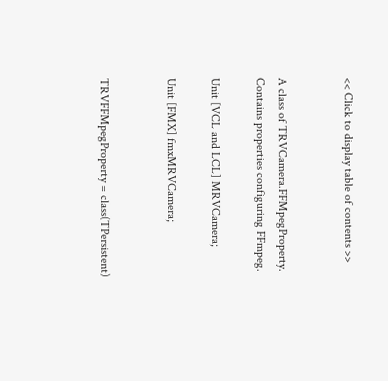<< Click to display table of contents >>


A class of TRVCamera.FFMpegProperty. Contains properties configuring FFmpeg.

Unit [VCL and LCL] MRVCamera;

Unit [FMX] fmxMRVCamera;


TRVFFMpegProperty = class(TPersistent)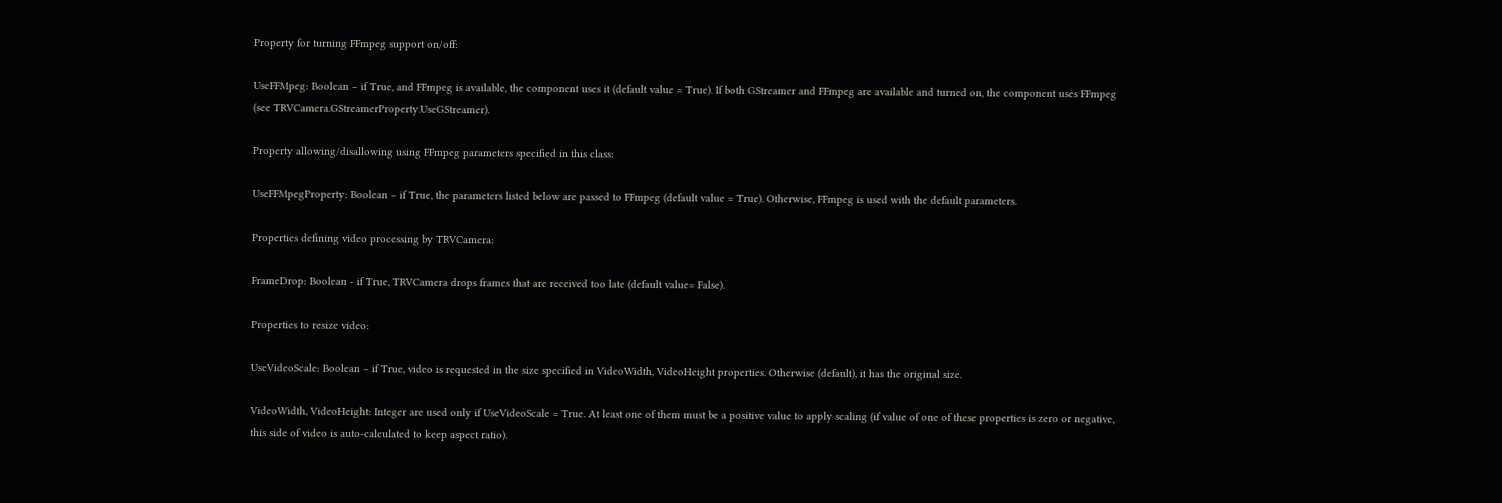Property for turning FFmpeg support on/off:

UseFFMpeg: Boolean – if True, and FFmpeg is available, the component uses it (default value = True). If both GStreamer and FFmpeg are available and turned on, the component uses FFmpeg (see TRVCamera.GStreamerProperty.UseGStreamer).

Property allowing/disallowing using FFmpeg parameters specified in this class:

UseFFMpegProperty: Boolean – if True, the parameters listed below are passed to FFmpeg (default value = True). Otherwise, FFmpeg is used with the default parameters.

Properties defining video processing by TRVCamera:

FrameDrop: Boolean - if True, TRVCamera drops frames that are received too late (default value= False).

Properties to resize video:

UseVideoScale: Boolean – if True, video is requested in the size specified in VideoWidth, VideoHeight properties. Otherwise (default), it has the original size.

VideoWidth, VideoHeight: Integer are used only if UseVideoScale = True. At least one of them must be a positive value to apply scaling (if value of one of these properties is zero or negative, this side of video is auto-calculated to keep aspect ratio).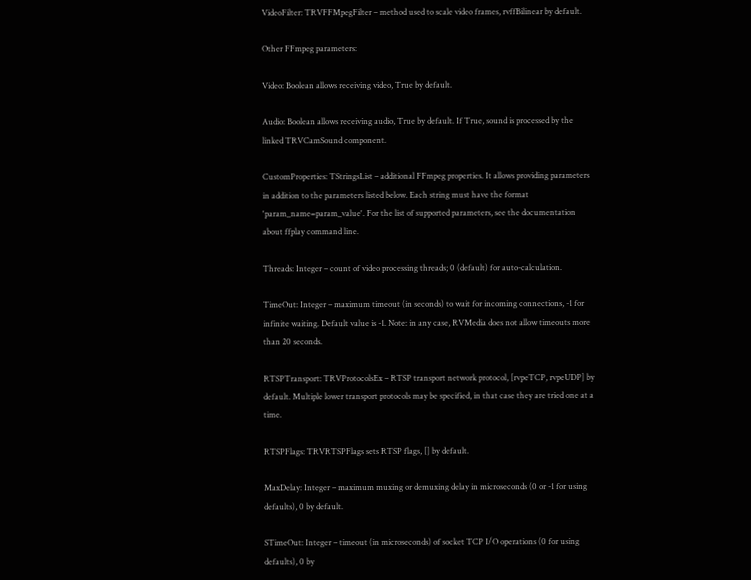VideoFilter: TRVFFMpegFilter – method used to scale video frames, rvffBilinear by default.

Other FFmpeg parameters:

Video: Boolean allows receiving video, True by default.

Audio: Boolean allows receiving audio, True by default. If True, sound is processed by the linked TRVCamSound component.

CustomProperties: TStringsList – additional FFmpeg properties. It allows providing parameters in addition to the parameters listed below. Each string must have the format 'param_name=param_value'. For the list of supported parameters, see the documentation about ffplay command line.

Threads: Integer – count of video processing threads; 0 (default) for auto-calculation.

TimeOut: Integer – maximum timeout (in seconds) to wait for incoming connections, -1 for infinite waiting. Default value is -1. Note: in any case, RVMedia does not allow timeouts more than 20 seconds.

RTSPTransport: TRVProtocolsEx – RTSP transport network protocol, [rvpeTCP, rvpeUDP] by default. Multiple lower transport protocols may be specified, in that case they are tried one at a time.

RTSPFlags: TRVRTSPFlags sets RTSP flags, [] by default.

MaxDelay: Integer – maximum muxing or demuxing delay in microseconds (0 or -1 for using defaults), 0 by default.

STimeOut: Integer – timeout (in microseconds) of socket TCP I/O operations (0 for using defaults), 0 by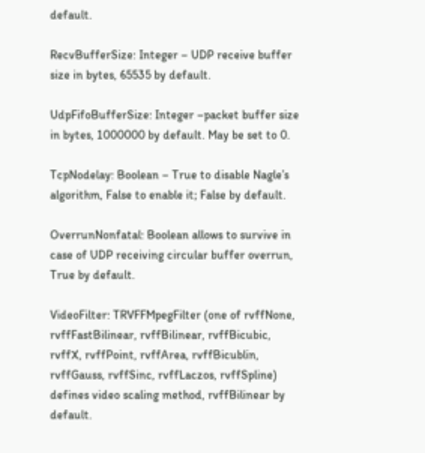default.

RecvBufferSize: Integer – UDP receive buffer size in bytes, 65535 by default.

UdpFifoBufferSize: Integer –packet buffer size in bytes, 1000000 by default. May be set to 0.

TcpNodelay: Boolean – True to disable Nagle’s algorithm, False to enable it; False by default.

OverrunNonfatal: Boolean allows to survive in case of UDP receiving circular buffer overrun, True by default.

VideoFilter: TRVFFMpegFilter (one of rvffNone, rvffFastBilinear, rvffBilinear, rvffBicubic, rvffX, rvffPoint, rvffArea, rvffBicublin, rvffGauss, rvffSinc, rvffLaczos, rvffSpline) defines video scaling method, rvffBilinear by default.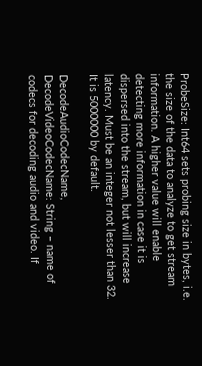ProbeSize: Int64 sets probing size in bytes, i.e. the size of the data to analyze to get stream information. A higher value will enable detecting more information in case it is dispersed into the stream, but will increase latency. Must be an integer not lesser than 32. It is 5000000 by default.

DecodeAudioCodecName, DecodeVideoCodecName: String – name of codecs for decoding audio and video. If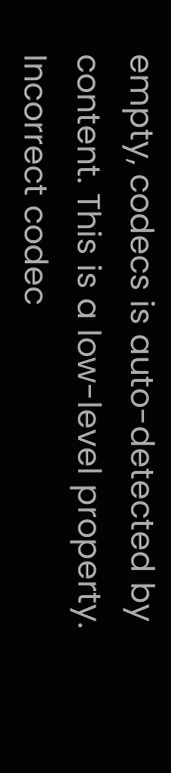empty, codecs is auto-detected by content. This is a low-level property. Incorrect codec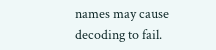names may cause decoding to fail.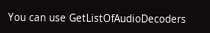You can use GetListOfAudioDecoders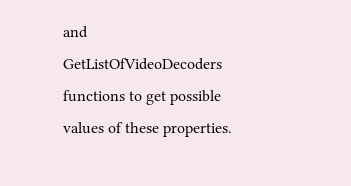and GetListOfVideoDecoders functions to get possible values of these properties.